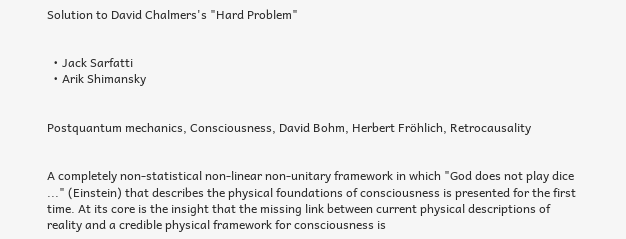Solution to David Chalmers's "Hard Problem"


  • Jack Sarfatti
  • Arik Shimansky


Postquantum mechanics, Consciousness, David Bohm, Herbert Fröhlich, Retrocausality


A completely non-statistical non-linear non-unitary framework in which "God does not play dice ..." (Einstein) that describes the physical foundations of consciousness is presented for the first time. At its core is the insight that the missing link between current physical descriptions of reality and a credible physical framework for consciousness is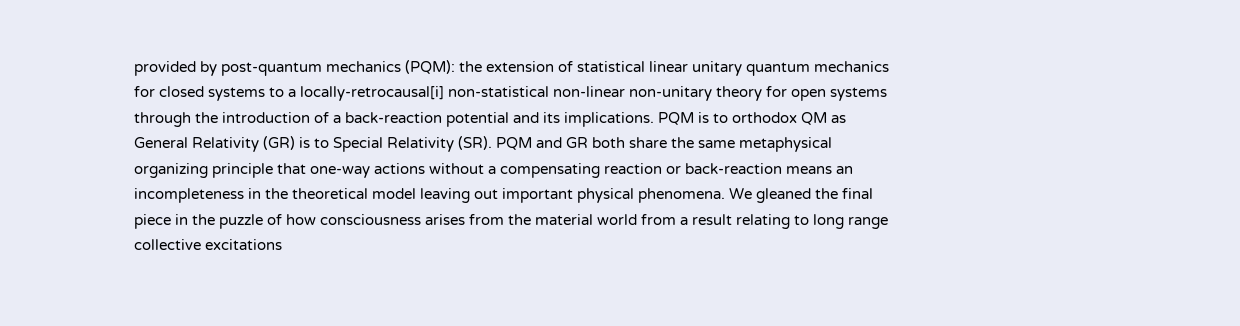provided by post-quantum mechanics (PQM): the extension of statistical linear unitary quantum mechanics for closed systems to a locally-retrocausal[i] non-statistical non-linear non-unitary theory for open systems through the introduction of a back-reaction potential and its implications. PQM is to orthodox QM as General Relativity (GR) is to Special Relativity (SR). PQM and GR both share the same metaphysical organizing principle that one-way actions without a compensating reaction or back-reaction means an incompleteness in the theoretical model leaving out important physical phenomena. We gleaned the final piece in the puzzle of how consciousness arises from the material world from a result relating to long range collective excitations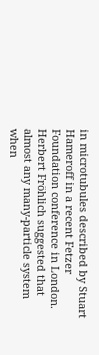in microtubules described by Stuart Hameroff in a recent Fetzer Foundation conference in London. Herbert Fröhlich suggested that almost any many-particle system when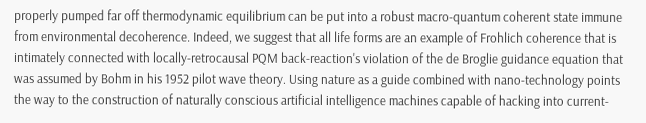properly pumped far off thermodynamic equilibrium can be put into a robust macro-quantum coherent state immune from environmental decoherence. Indeed, we suggest that all life forms are an example of Frohlich coherence that is intimately connected with locally-retrocausal PQM back-reaction's violation of the de Broglie guidance equation that was assumed by Bohm in his 1952 pilot wave theory. Using nature as a guide combined with nano-technology points the way to the construction of naturally conscious artificial intelligence machines capable of hacking into current-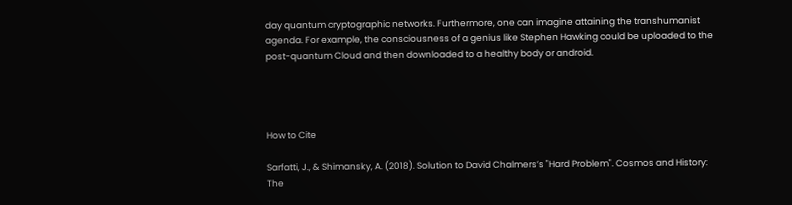day quantum cryptographic networks. Furthermore, one can imagine attaining the transhumanist agenda. For example, the consciousness of a genius like Stephen Hawking could be uploaded to the post-quantum Cloud and then downloaded to a healthy body or android.




How to Cite

Sarfatti, J., & Shimansky, A. (2018). Solution to David Chalmers’s "Hard Problem". Cosmos and History: The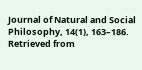Journal of Natural and Social Philosophy, 14(1), 163–186. Retrieved from